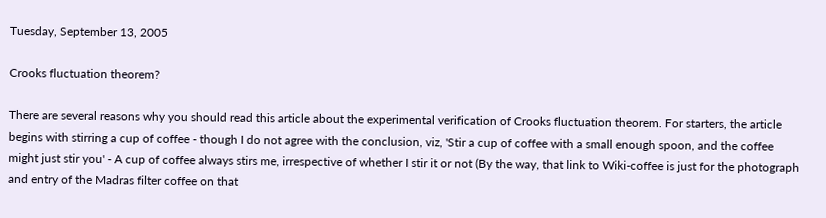Tuesday, September 13, 2005

Crooks fluctuation theorem?

There are several reasons why you should read this article about the experimental verification of Crooks fluctuation theorem. For starters, the article begins with stirring a cup of coffee - though I do not agree with the conclusion, viz, 'Stir a cup of coffee with a small enough spoon, and the coffee might just stir you' - A cup of coffee always stirs me, irrespective of whether I stir it or not (By the way, that link to Wiki-coffee is just for the photograph and entry of the Madras filter coffee on that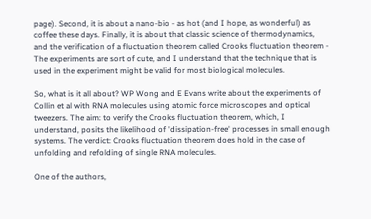page). Second, it is about a nano-bio - as hot (and I hope, as wonderful) as coffee these days. Finally, it is about that classic science of thermodynamics, and the verification of a fluctuation theorem called Crooks fluctuation theorem - The experiments are sort of cute, and I understand that the technique that is used in the experiment might be valid for most biological molecules.

So, what is it all about? WP Wong and E Evans write about the experiments of Collin et al with RNA molecules using atomic force microscopes and optical tweezers. The aim: to verify the Crooks fluctuation theorem, which, I understand, posits the likelihood of 'dissipation-free' processes in small enough systems. The verdict: Crooks fluctuation theorem does hold in the case of unfolding and refolding of single RNA molecules.

One of the authors,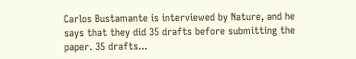Carlos Bustamante is interviewed by Nature, and he says that they did 35 drafts before submitting the paper. 35 drafts...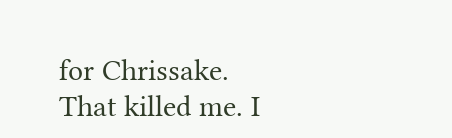for Chrissake. That killed me. I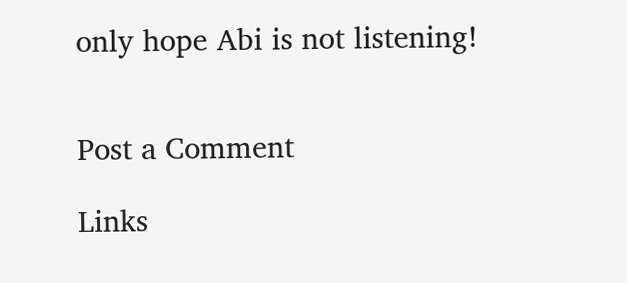only hope Abi is not listening!


Post a Comment

Links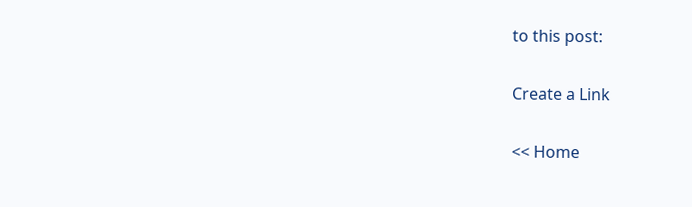to this post:

Create a Link

<< Home